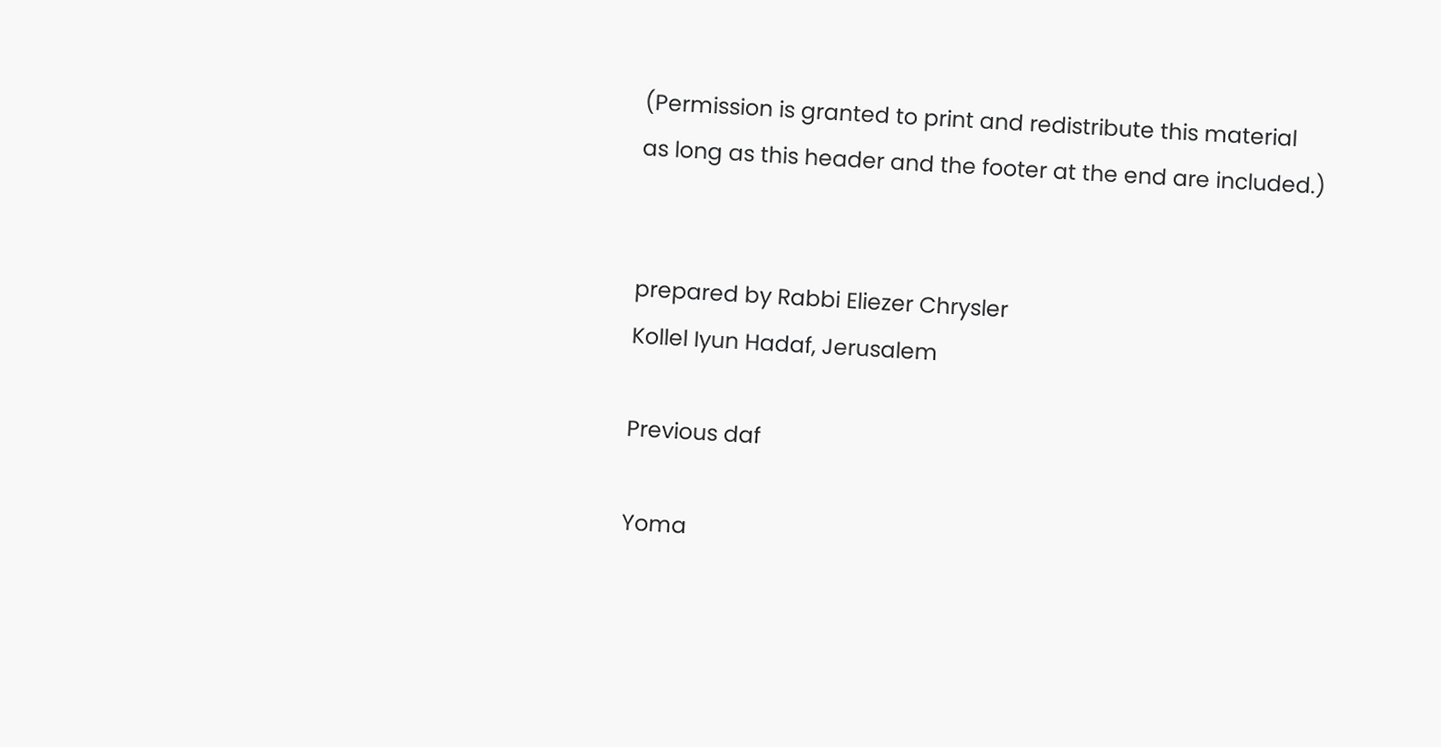(Permission is granted to print and redistribute this material
as long as this header and the footer at the end are included.)


prepared by Rabbi Eliezer Chrysler
Kollel Iyun Hadaf, Jerusalem

Previous daf

Yoma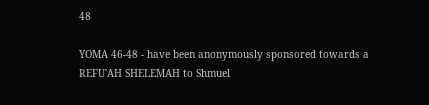48

YOMA 46-48 - have been anonymously sponsored towards a REFU'AH SHELEMAH to Shmuel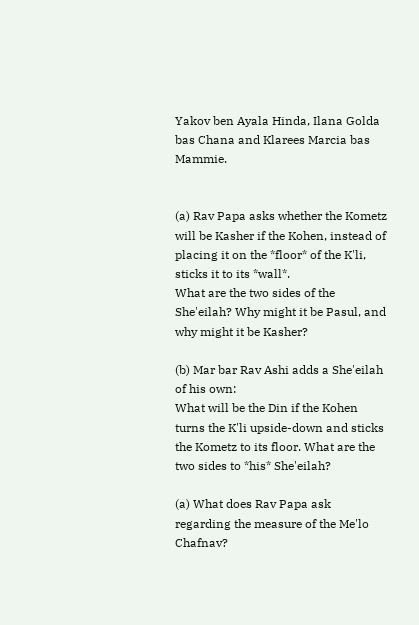Yakov ben Ayala Hinda, Ilana Golda bas Chana and Klarees Marcia bas Mammie.


(a) Rav Papa asks whether the Kometz will be Kasher if the Kohen, instead of placing it on the *floor* of the K'li, sticks it to its *wall*.
What are the two sides of the She'eilah? Why might it be Pasul, and why might it be Kasher?

(b) Mar bar Rav Ashi adds a She'eilah of his own:
What will be the Din if the Kohen turns the K'li upside-down and sticks the Kometz to its floor. What are the two sides to *his* She'eilah?

(a) What does Rav Papa ask regarding the measure of the Me'lo Chafnav?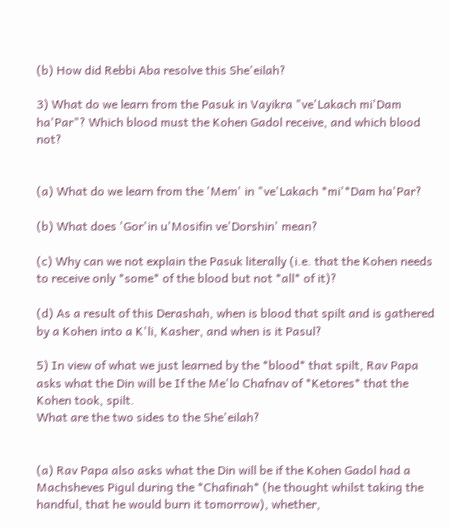(b) How did Rebbi Aba resolve this She'eilah?

3) What do we learn from the Pasuk in Vayikra "ve'Lakach mi'Dam ha'Par"? Which blood must the Kohen Gadol receive, and which blood not?


(a) What do we learn from the 'Mem' in "ve'Lakach *mi'*Dam ha'Par?

(b) What does 'Gor'in u'Mosifin ve'Dorshin' mean?

(c) Why can we not explain the Pasuk literally (i.e. that the Kohen needs to receive only *some* of the blood but not *all* of it)?

(d) As a result of this Derashah, when is blood that spilt and is gathered by a Kohen into a K'li, Kasher, and when is it Pasul?

5) In view of what we just learned by the *blood* that spilt, Rav Papa asks what the Din will be If the Me'lo Chafnav of *Ketores* that the Kohen took, spilt.
What are the two sides to the She'eilah?


(a) Rav Papa also asks what the Din will be if the Kohen Gadol had a Machsheves Pigul during the *Chafinah* (he thought whilst taking the handful, that he would burn it tomorrow), whether,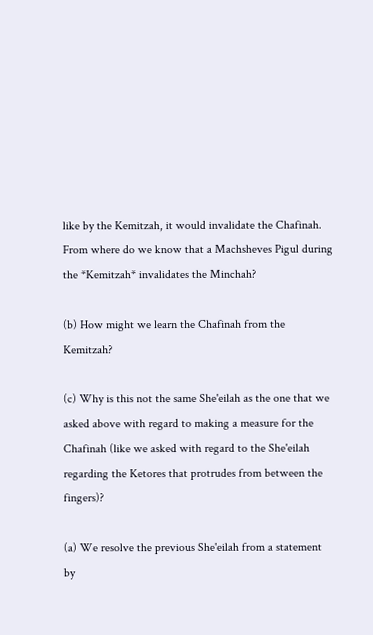like by the Kemitzah, it would invalidate the Chafinah.
From where do we know that a Machsheves Pigul during the *Kemitzah* invalidates the Minchah?

(b) How might we learn the Chafinah from the Kemitzah?

(c) Why is this not the same She'eilah as the one that we asked above with regard to making a measure for the Chafinah (like we asked with regard to the She'eilah regarding the Ketores that protrudes from between the fingers)?

(a) We resolve the previous She'eilah from a statement by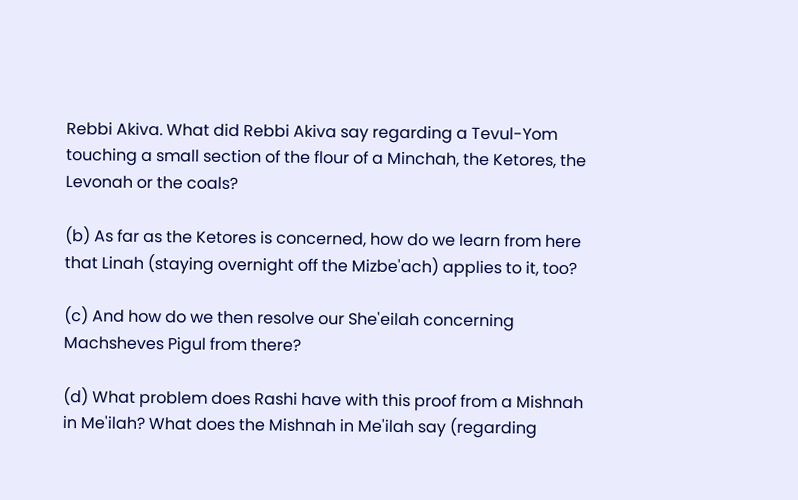Rebbi Akiva. What did Rebbi Akiva say regarding a Tevul-Yom touching a small section of the flour of a Minchah, the Ketores, the Levonah or the coals?

(b) As far as the Ketores is concerned, how do we learn from here that Linah (staying overnight off the Mizbe'ach) applies to it, too?

(c) And how do we then resolve our She'eilah concerning Machsheves Pigul from there?

(d) What problem does Rashi have with this proof from a Mishnah in Me'ilah? What does the Mishnah in Me'ilah say (regarding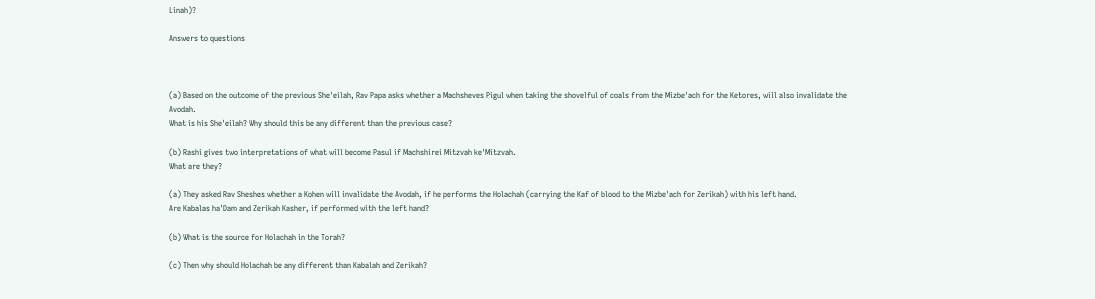Linah)?

Answers to questions



(a) Based on the outcome of the previous She'eilah, Rav Papa asks whether a Machsheves Pigul when taking the shovelful of coals from the Mizbe'ach for the Ketores, will also invalidate the Avodah.
What is his She'eilah? Why should this be any different than the previous case?

(b) Rashi gives two interpretations of what will become Pasul if Machshirei Mitzvah ke'Mitzvah.
What are they?

(a) They asked Rav Sheshes whether a Kohen will invalidate the Avodah, if he performs the Holachah (carrying the Kaf of blood to the Mizbe'ach for Zerikah) with his left hand.
Are Kabalas ha'Dam and Zerikah Kasher, if performed with the left hand?

(b) What is the source for Holachah in the Torah?

(c) Then why should Holachah be any different than Kabalah and Zerikah?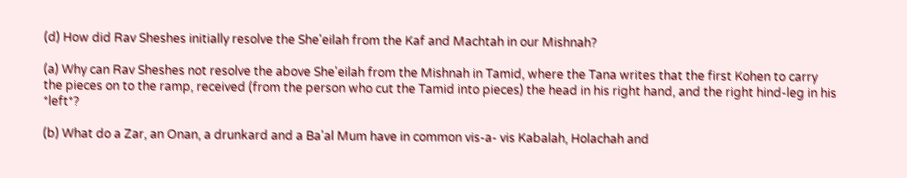(d) How did Rav Sheshes initially resolve the She'eilah from the Kaf and Machtah in our Mishnah?

(a) Why can Rav Sheshes not resolve the above She'eilah from the Mishnah in Tamid, where the Tana writes that the first Kohen to carry the pieces on to the ramp, received (from the person who cut the Tamid into pieces) the head in his right hand, and the right hind-leg in his *left*?

(b) What do a Zar, an Onan, a drunkard and a Ba'al Mum have in common vis-a- vis Kabalah, Holachah and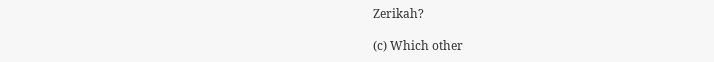Zerikah?

(c) Which other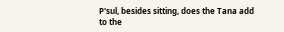P'sul, besides sitting, does the Tana add to the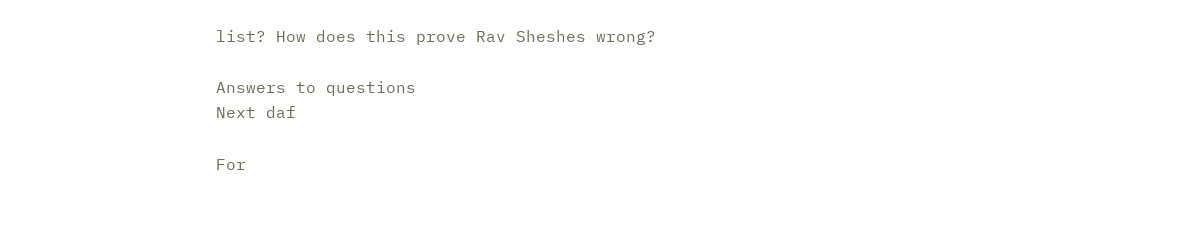list? How does this prove Rav Sheshes wrong?

Answers to questions
Next daf

For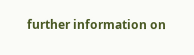further information on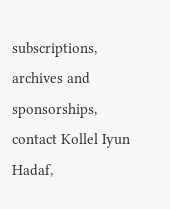subscriptions, archives and sponsorships,
contact Kollel Iyun Hadaf,